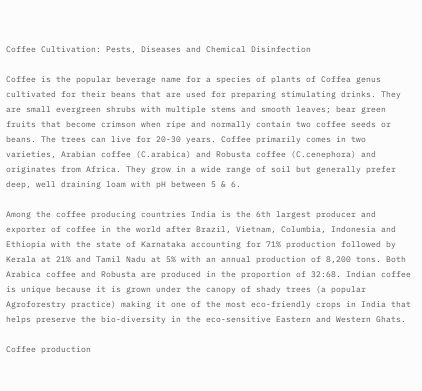Coffee Cultivation: Pests, Diseases and Chemical Disinfection

Coffee is the popular beverage name for a species of plants of Coffea genus cultivated for their beans that are used for preparing stimulating drinks. They are small evergreen shrubs with multiple stems and smooth leaves; bear green fruits that become crimson when ripe and normally contain two coffee seeds or beans. The trees can live for 20-30 years. Coffee primarily comes in two varieties, Arabian coffee (C.arabica) and Robusta coffee (C.cenephora) and originates from Africa. They grow in a wide range of soil but generally prefer deep, well draining loam with pH between 5 & 6.

Among the coffee producing countries India is the 6th largest producer and exporter of coffee in the world after Brazil, Vietnam, Columbia, Indonesia and Ethiopia with the state of Karnataka accounting for 71% production followed by Kerala at 21% and Tamil Nadu at 5% with an annual production of 8,200 tons. Both Arabica coffee and Robusta are produced in the proportion of 32:68. Indian coffee is unique because it is grown under the canopy of shady trees (a popular Agroforestry practice) making it one of the most eco-friendly crops in India that helps preserve the bio-diversity in the eco-sensitive Eastern and Western Ghats.

Coffee production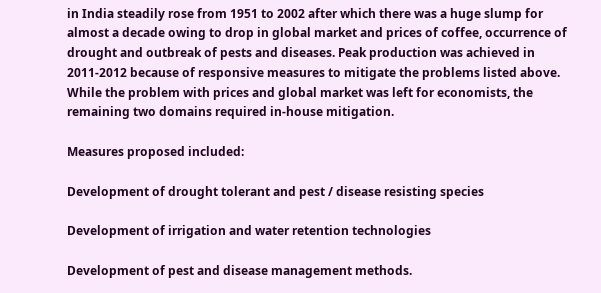in India steadily rose from 1951 to 2002 after which there was a huge slump for almost a decade owing to drop in global market and prices of coffee, occurrence of drought and outbreak of pests and diseases. Peak production was achieved in 2011-2012 because of responsive measures to mitigate the problems listed above. While the problem with prices and global market was left for economists, the remaining two domains required in-house mitigation.

Measures proposed included:

Development of drought tolerant and pest / disease resisting species

Development of irrigation and water retention technologies

Development of pest and disease management methods.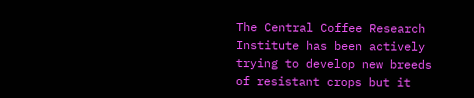The Central Coffee Research Institute has been actively trying to develop new breeds of resistant crops but it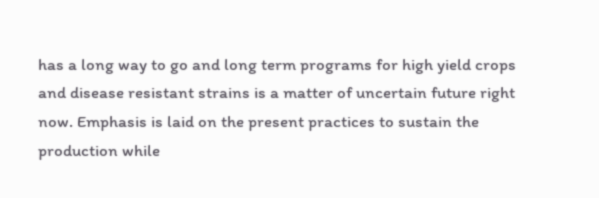has a long way to go and long term programs for high yield crops and disease resistant strains is a matter of uncertain future right now. Emphasis is laid on the present practices to sustain the production while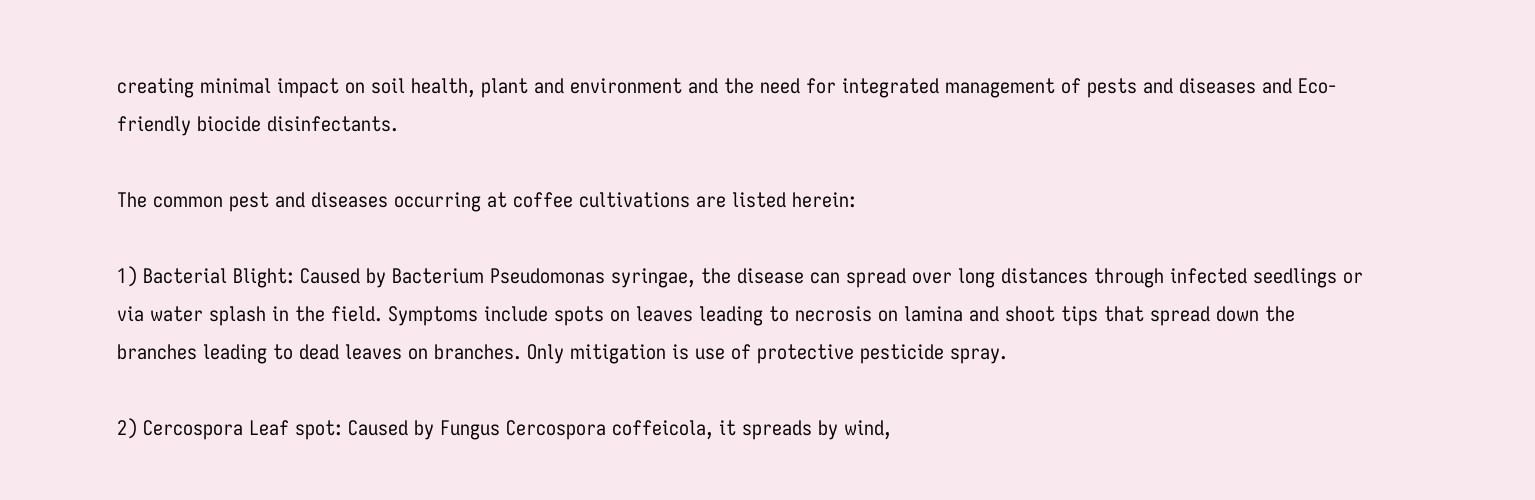creating minimal impact on soil health, plant and environment and the need for integrated management of pests and diseases and Eco-friendly biocide disinfectants.

The common pest and diseases occurring at coffee cultivations are listed herein:

1) Bacterial Blight: Caused by Bacterium Pseudomonas syringae, the disease can spread over long distances through infected seedlings or via water splash in the field. Symptoms include spots on leaves leading to necrosis on lamina and shoot tips that spread down the branches leading to dead leaves on branches. Only mitigation is use of protective pesticide spray.

2) Cercospora Leaf spot: Caused by Fungus Cercospora coffeicola, it spreads by wind,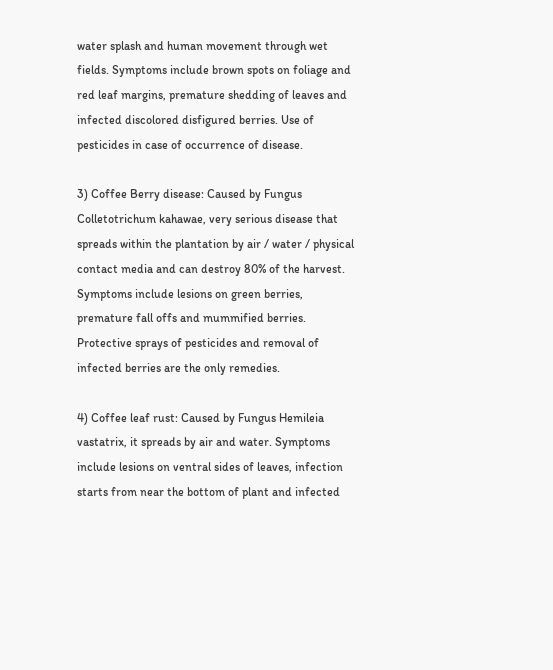water splash and human movement through wet fields. Symptoms include brown spots on foliage and red leaf margins, premature shedding of leaves and infected discolored disfigured berries. Use of pesticides in case of occurrence of disease.

3) Coffee Berry disease: Caused by Fungus Colletotrichum kahawae, very serious disease that spreads within the plantation by air / water / physical contact media and can destroy 80% of the harvest. Symptoms include lesions on green berries, premature fall offs and mummified berries. Protective sprays of pesticides and removal of infected berries are the only remedies.

4) Coffee leaf rust: Caused by Fungus Hemileia vastatrix, it spreads by air and water. Symptoms include lesions on ventral sides of leaves, infection starts from near the bottom of plant and infected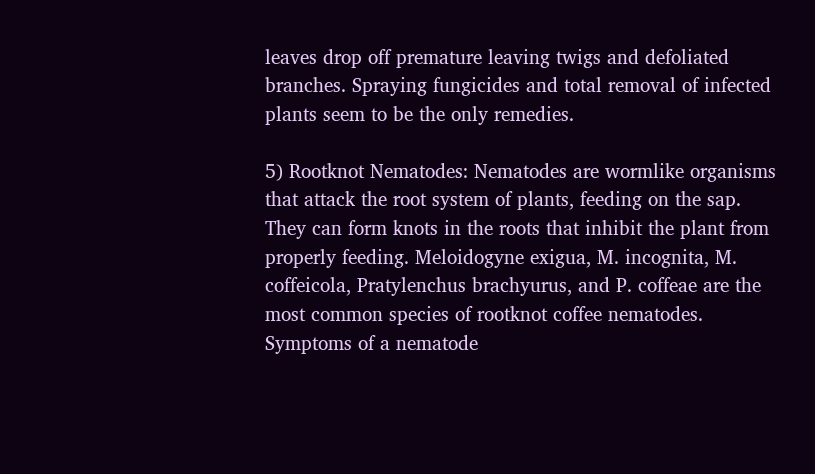leaves drop off premature leaving twigs and defoliated branches. Spraying fungicides and total removal of infected plants seem to be the only remedies.

5) Rootknot Nematodes: Nematodes are wormlike organisms that attack the root system of plants, feeding on the sap. They can form knots in the roots that inhibit the plant from properly feeding. Meloidogyne exigua, M. incognita, M. coffeicola, Pratylenchus brachyurus, and P. coffeae are the most common species of rootknot coffee nematodes. Symptoms of a nematode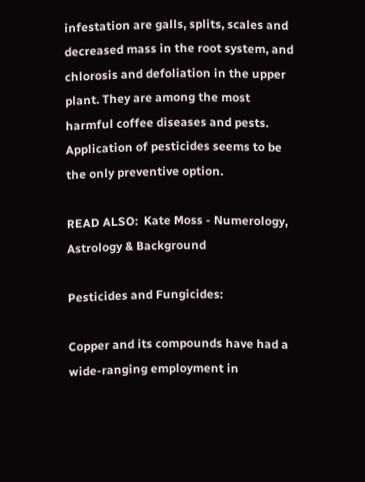infestation are galls, splits, scales and decreased mass in the root system, and chlorosis and defoliation in the upper plant. They are among the most harmful coffee diseases and pests. Application of pesticides seems to be the only preventive option.

READ ALSO:  Kate Moss - Numerology, Astrology & Background

Pesticides and Fungicides:

Copper and its compounds have had a wide-ranging employment in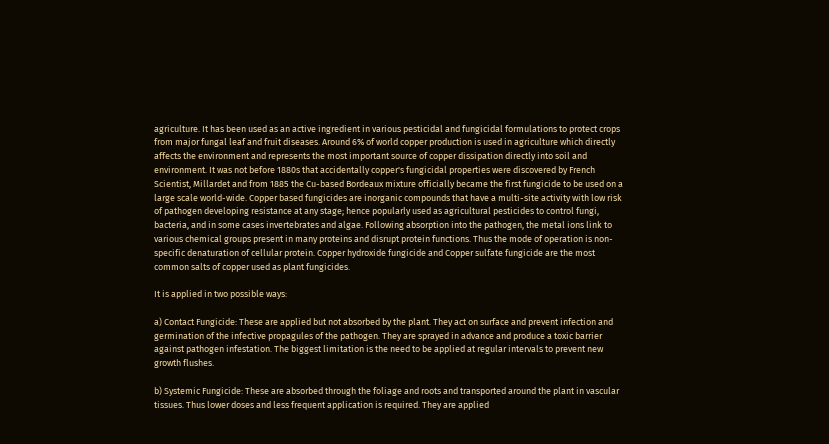agriculture. It has been used as an active ingredient in various pesticidal and fungicidal formulations to protect crops from major fungal leaf and fruit diseases. Around 6% of world copper production is used in agriculture which directly affects the environment and represents the most important source of copper dissipation directly into soil and environment. It was not before 1880s that accidentally copper's fungicidal properties were discovered by French Scientist, Millardet and from 1885 the Cu-based Bordeaux mixture officially became the first fungicide to be used on a large scale world-wide. Copper based fungicides are inorganic compounds that have a multi-site activity with low risk of pathogen developing resistance at any stage; hence popularly used as agricultural pesticides to control fungi, bacteria, and in some cases invertebrates and algae. Following absorption into the pathogen, the metal ions link to various chemical groups present in many proteins and disrupt protein functions. Thus the mode of operation is non-specific denaturation of cellular protein. Copper hydroxide fungicide and Copper sulfate fungicide are the most common salts of copper used as plant fungicides.

It is applied in two possible ways:

a) Contact Fungicide: These are applied but not absorbed by the plant. They act on surface and prevent infection and germination of the infective propagules of the pathogen. They are sprayed in advance and produce a toxic barrier against pathogen infestation. The biggest limitation is the need to be applied at regular intervals to prevent new growth flushes.

b) Systemic Fungicide: These are absorbed through the foliage and roots and transported around the plant in vascular tissues. Thus lower doses and less frequent application is required. They are applied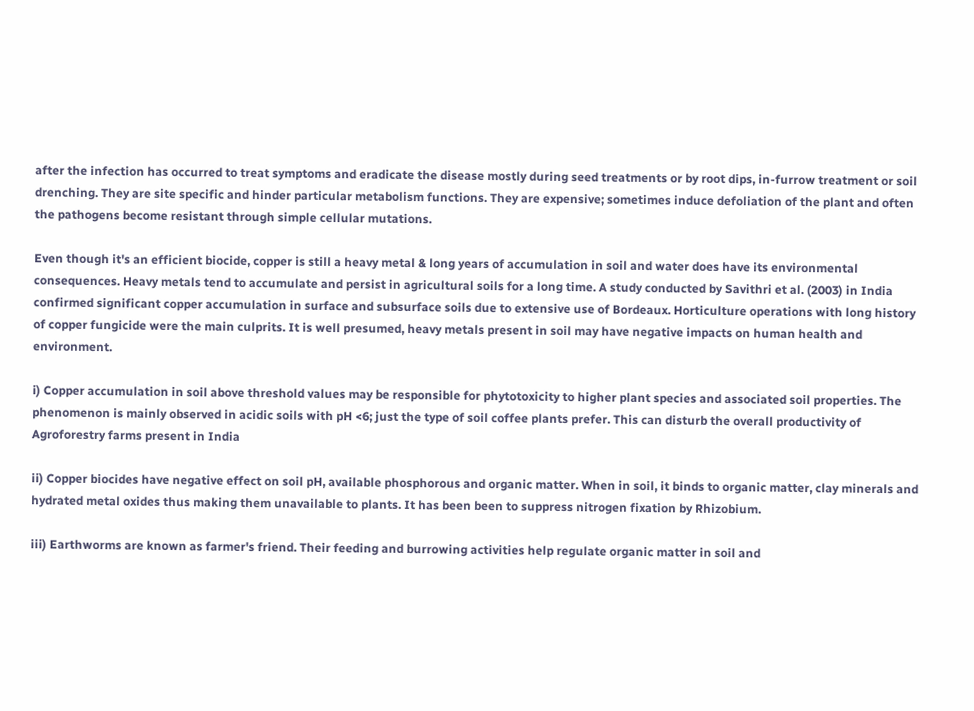after the infection has occurred to treat symptoms and eradicate the disease mostly during seed treatments or by root dips, in-furrow treatment or soil drenching. They are site specific and hinder particular metabolism functions. They are expensive; sometimes induce defoliation of the plant and often the pathogens become resistant through simple cellular mutations.

Even though it's an efficient biocide, copper is still a heavy metal & long years of accumulation in soil and water does have its environmental consequences. Heavy metals tend to accumulate and persist in agricultural soils for a long time. A study conducted by Savithri et al. (2003) in India confirmed significant copper accumulation in surface and subsurface soils due to extensive use of Bordeaux. Horticulture operations with long history of copper fungicide were the main culprits. It is well presumed, heavy metals present in soil may have negative impacts on human health and environment.

i) Copper accumulation in soil above threshold values may be responsible for phytotoxicity to higher plant species and associated soil properties. The phenomenon is mainly observed in acidic soils with pH <6; just the type of soil coffee plants prefer. This can disturb the overall productivity of Agroforestry farms present in India

ii) Copper biocides have negative effect on soil pH, available phosphorous and organic matter. When in soil, it binds to organic matter, clay minerals and hydrated metal oxides thus making them unavailable to plants. It has been been to suppress nitrogen fixation by Rhizobium.

iii) Earthworms are known as farmer's friend. Their feeding and burrowing activities help regulate organic matter in soil and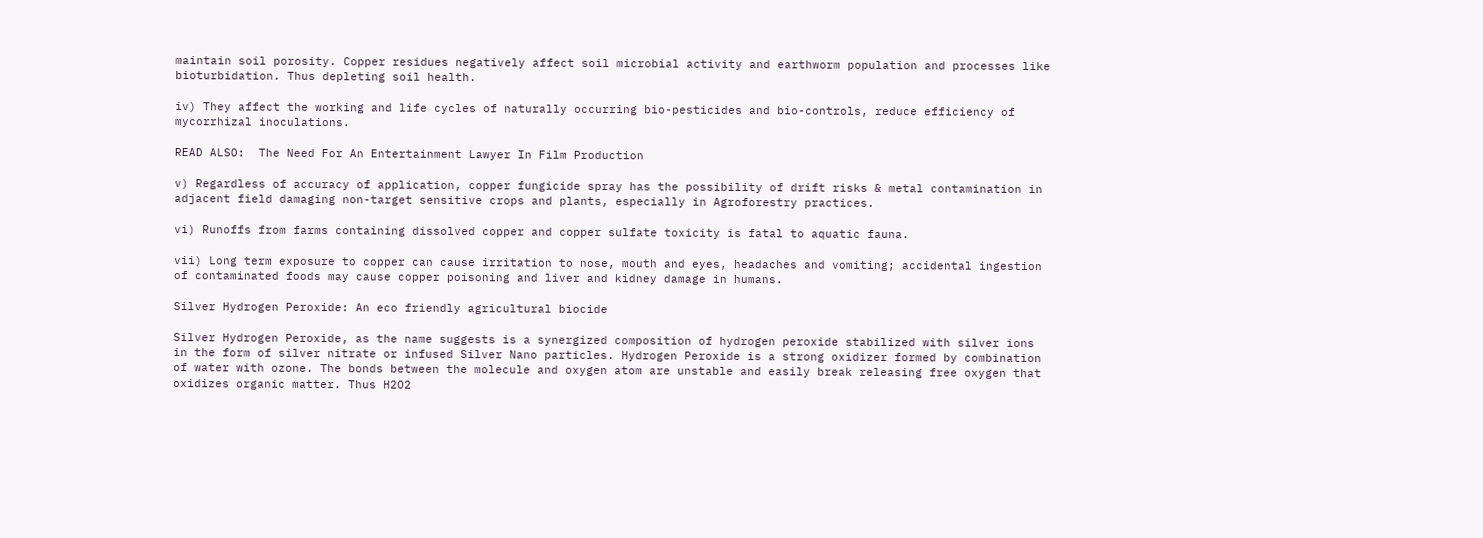maintain soil porosity. Copper residues negatively affect soil microbial activity and earthworm population and processes like bioturbidation. Thus depleting soil health.

iv) They affect the working and life cycles of naturally occurring bio-pesticides and bio-controls, reduce efficiency of mycorrhizal inoculations.

READ ALSO:  The Need For An Entertainment Lawyer In Film Production

v) Regardless of accuracy of application, copper fungicide spray has the possibility of drift risks & metal contamination in adjacent field damaging non-target sensitive crops and plants, especially in Agroforestry practices.

vi) Runoffs from farms containing dissolved copper and copper sulfate toxicity is fatal to aquatic fauna.

vii) Long term exposure to copper can cause irritation to nose, mouth and eyes, headaches and vomiting; accidental ingestion of contaminated foods may cause copper poisoning and liver and kidney damage in humans.

Silver Hydrogen Peroxide: An eco friendly agricultural biocide

Silver Hydrogen Peroxide, as the name suggests is a synergized composition of hydrogen peroxide stabilized with silver ions in the form of silver nitrate or infused Silver Nano particles. Hydrogen Peroxide is a strong oxidizer formed by combination of water with ozone. The bonds between the molecule and oxygen atom are unstable and easily break releasing free oxygen that oxidizes organic matter. Thus H2O2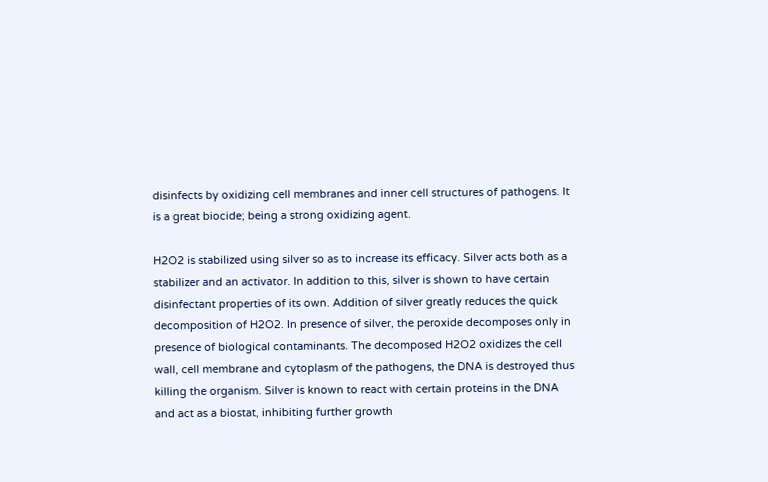disinfects by oxidizing cell membranes and inner cell structures of pathogens. It is a great biocide; being a strong oxidizing agent.

H2O2 is stabilized using silver so as to increase its efficacy. Silver acts both as a stabilizer and an activator. In addition to this, silver is shown to have certain disinfectant properties of its own. Addition of silver greatly reduces the quick decomposition of H2O2. In presence of silver, the peroxide decomposes only in presence of biological contaminants. The decomposed H2O2 oxidizes the cell wall, cell membrane and cytoplasm of the pathogens, the DNA is destroyed thus killing the organism. Silver is known to react with certain proteins in the DNA and act as a biostat, inhibiting further growth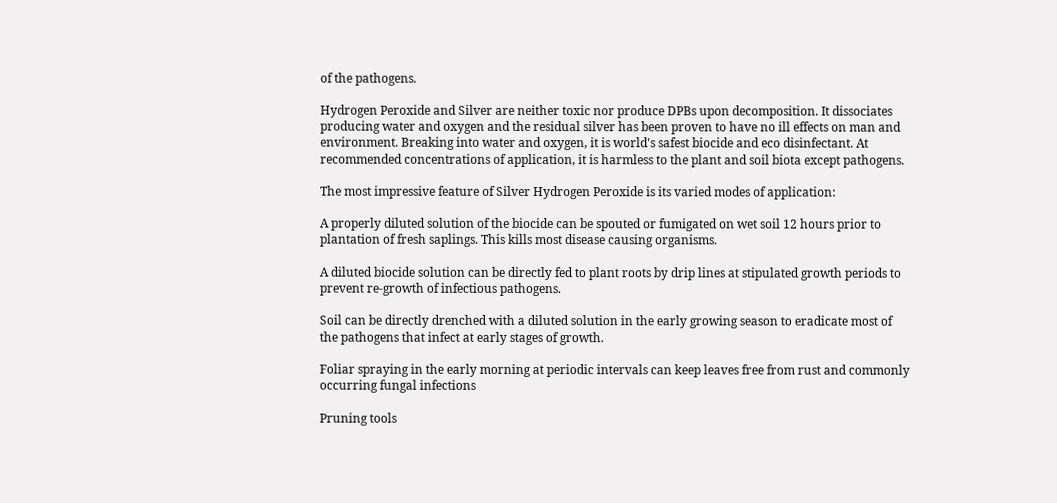of the pathogens.

Hydrogen Peroxide and Silver are neither toxic nor produce DPBs upon decomposition. It dissociates producing water and oxygen and the residual silver has been proven to have no ill effects on man and environment. Breaking into water and oxygen, it is world's safest biocide and eco disinfectant. At recommended concentrations of application, it is harmless to the plant and soil biota except pathogens.

The most impressive feature of Silver Hydrogen Peroxide is its varied modes of application:

A properly diluted solution of the biocide can be spouted or fumigated on wet soil 12 hours prior to plantation of fresh saplings. This kills most disease causing organisms.

A diluted biocide solution can be directly fed to plant roots by drip lines at stipulated growth periods to prevent re-growth of infectious pathogens.

Soil can be directly drenched with a diluted solution in the early growing season to eradicate most of the pathogens that infect at early stages of growth.

Foliar spraying in the early morning at periodic intervals can keep leaves free from rust and commonly occurring fungal infections

Pruning tools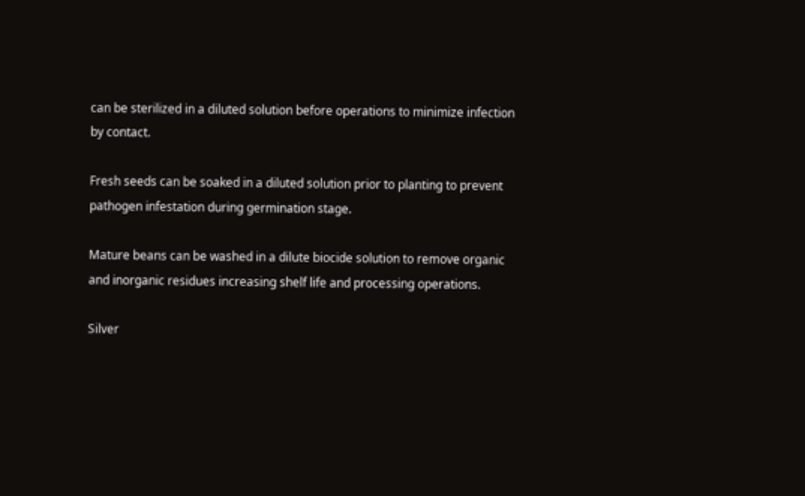can be sterilized in a diluted solution before operations to minimize infection by contact.

Fresh seeds can be soaked in a diluted solution prior to planting to prevent pathogen infestation during germination stage.

Mature beans can be washed in a dilute biocide solution to remove organic and inorganic residues increasing shelf life and processing operations.

Silver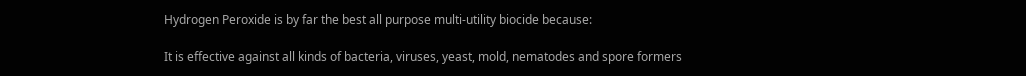Hydrogen Peroxide is by far the best all purpose multi-utility biocide because:

It is effective against all kinds of bacteria, viruses, yeast, mold, nematodes and spore formers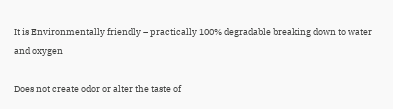It is Environmentally friendly – practically 100% degradable breaking down to water and oxygen

Does not create odor or alter the taste of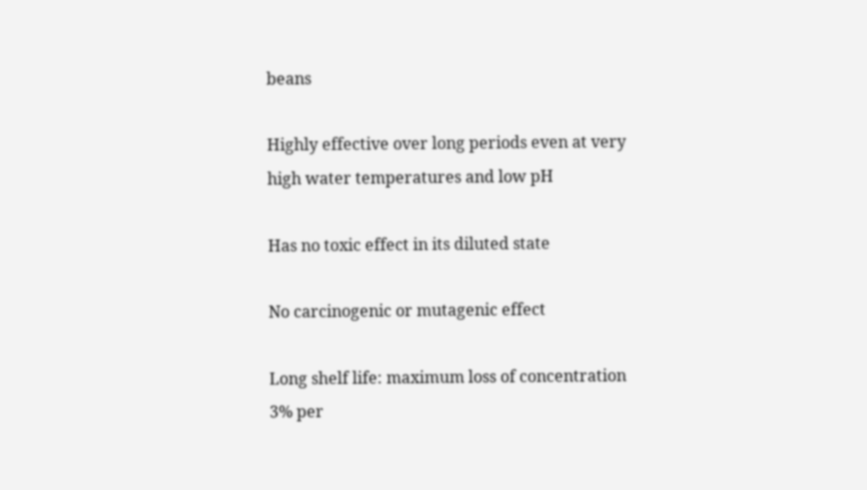beans

Highly effective over long periods even at very high water temperatures and low pH

Has no toxic effect in its diluted state

No carcinogenic or mutagenic effect

Long shelf life: maximum loss of concentration 3% per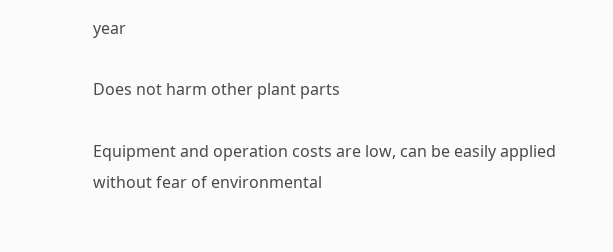year

Does not harm other plant parts

Equipment and operation costs are low, can be easily applied without fear of environmental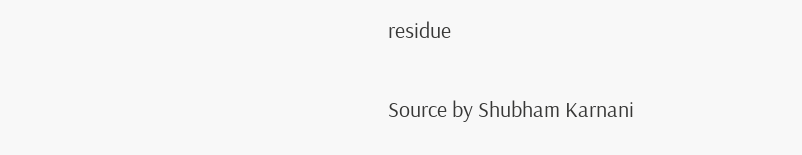residue


Source by Shubham Karnani